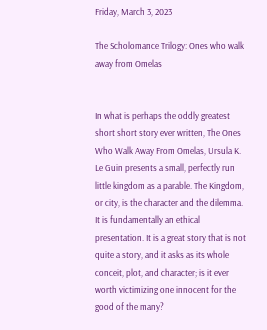Friday, March 3, 2023

The Scholomance Trilogy: Ones who walk away from Omelas


In what is perhaps the oddly greatest short short story ever written, The Ones Who Walk Away From Omelas, Ursula K. Le Guin presents a small, perfectly run little kingdom as a parable. The Kingdom, or city, is the character and the dilemma. It is fundamentally an ethical presentation. It is a great story that is not quite a story, and it asks as its whole conceit, plot, and character; is it ever worth victimizing one innocent for the good of the many?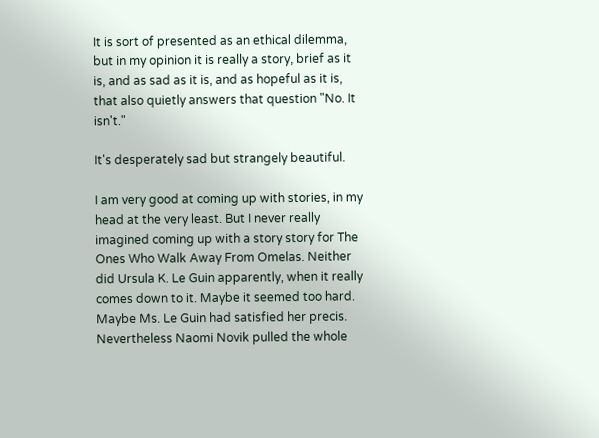It is sort of presented as an ethical dilemma, but in my opinion it is really a story, brief as it is, and as sad as it is, and as hopeful as it is, that also quietly answers that question "No. It isn't."

It's desperately sad but strangely beautiful.

I am very good at coming up with stories, in my head at the very least. But I never really imagined coming up with a story story for The Ones Who Walk Away From Omelas. Neither did Ursula K. Le Guin apparently, when it really comes down to it. Maybe it seemed too hard. Maybe Ms. Le Guin had satisfied her precis. Nevertheless Naomi Novik pulled the whole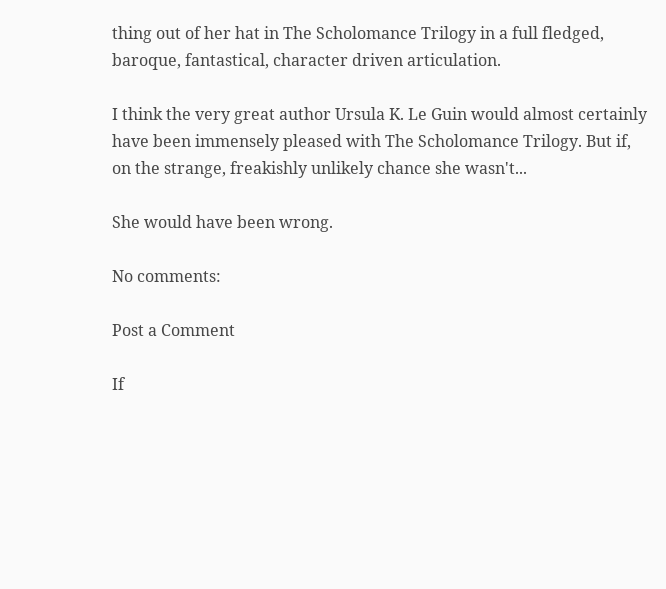thing out of her hat in The Scholomance Trilogy in a full fledged, baroque, fantastical, character driven articulation.

I think the very great author Ursula K. Le Guin would almost certainly have been immensely pleased with The Scholomance Trilogy. But if, on the strange, freakishly unlikely chance she wasn't...

She would have been wrong.

No comments:

Post a Comment

If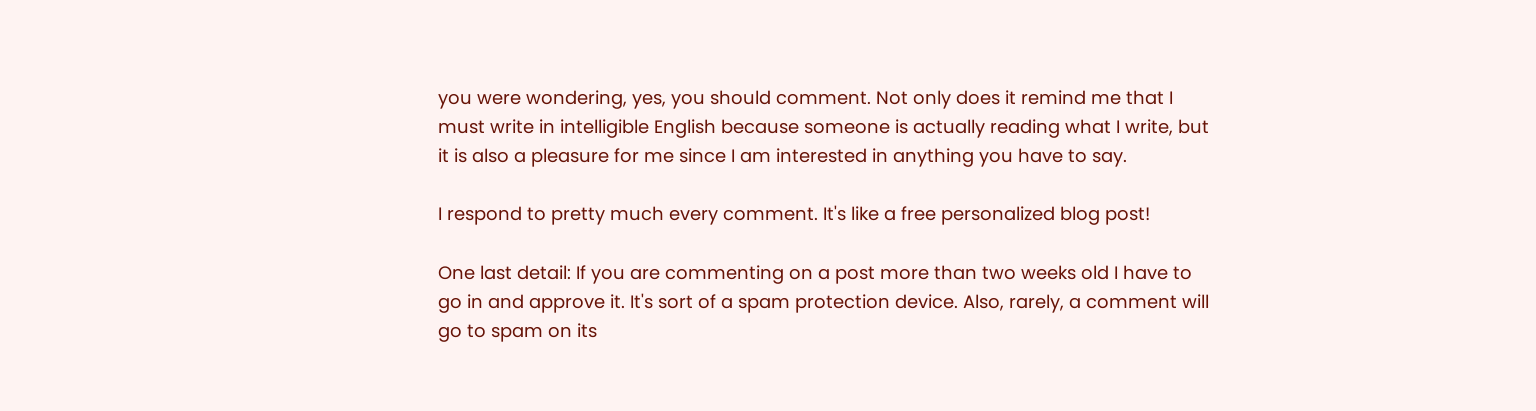you were wondering, yes, you should comment. Not only does it remind me that I must write in intelligible English because someone is actually reading what I write, but it is also a pleasure for me since I am interested in anything you have to say.

I respond to pretty much every comment. It's like a free personalized blog post!

One last detail: If you are commenting on a post more than two weeks old I have to go in and approve it. It's sort of a spam protection device. Also, rarely, a comment will go to spam on its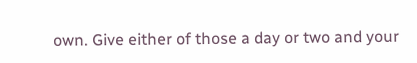own. Give either of those a day or two and your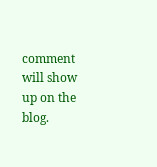comment will show up on the blog.